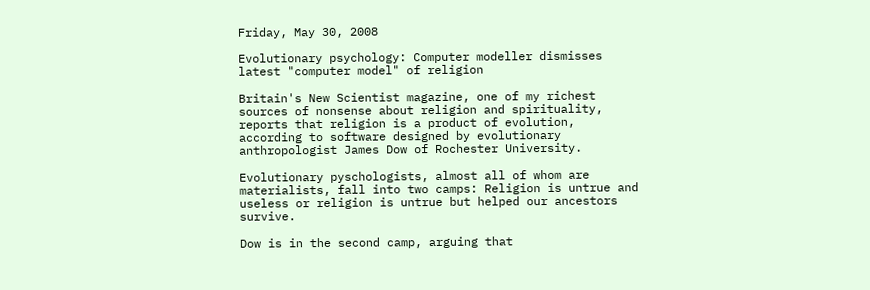Friday, May 30, 2008

Evolutionary psychology: Computer modeller dismisses latest "computer model" of religion

Britain's New Scientist magazine, one of my richest sources of nonsense about religion and spirituality, reports that religion is a product of evolution, according to software designed by evolutionary anthropologist James Dow of Rochester University.

Evolutionary pyschologists, almost all of whom are materialists, fall into two camps: Religion is untrue and useless or religion is untrue but helped our ancestors survive.

Dow is in the second camp, arguing that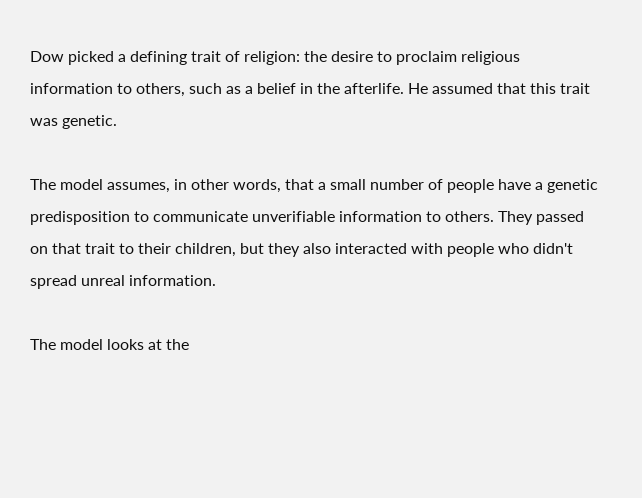Dow picked a defining trait of religion: the desire to proclaim religious information to others, such as a belief in the afterlife. He assumed that this trait was genetic.

The model assumes, in other words, that a small number of people have a genetic predisposition to communicate unverifiable information to others. They passed on that trait to their children, but they also interacted with people who didn't spread unreal information.

The model looks at the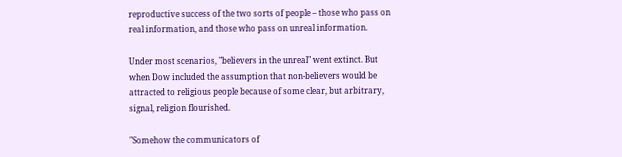reproductive success of the two sorts of people – those who pass on real information, and those who pass on unreal information.

Under most scenarios, "believers in the unreal" went extinct. But when Dow included the assumption that non-believers would be attracted to religious people because of some clear, but arbitrary, signal, religion flourished.

"Somehow the communicators of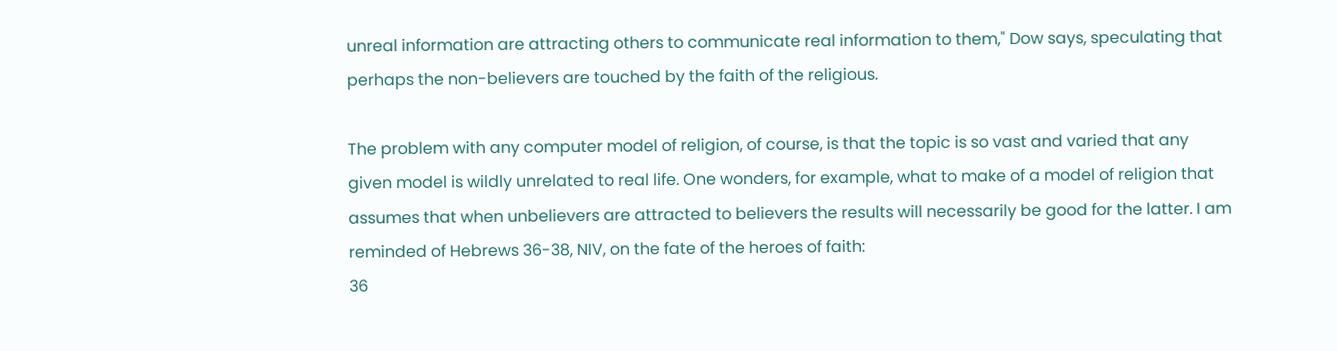unreal information are attracting others to communicate real information to them," Dow says, speculating that perhaps the non-believers are touched by the faith of the religious.

The problem with any computer model of religion, of course, is that the topic is so vast and varied that any given model is wildly unrelated to real life. One wonders, for example, what to make of a model of religion that assumes that when unbelievers are attracted to believers the results will necessarily be good for the latter. I am reminded of Hebrews 36-38, NIV, on the fate of the heroes of faith:
36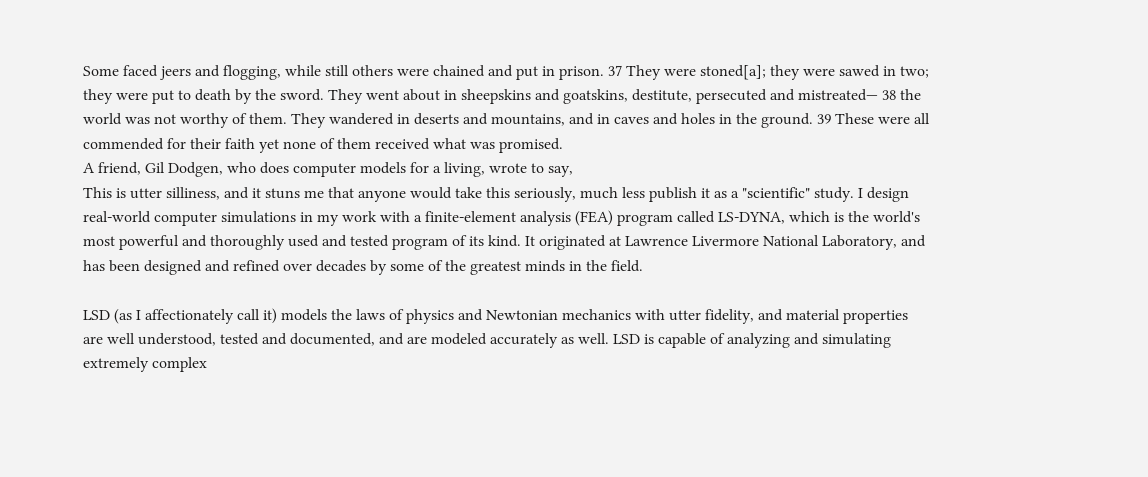Some faced jeers and flogging, while still others were chained and put in prison. 37 They were stoned[a]; they were sawed in two; they were put to death by the sword. They went about in sheepskins and goatskins, destitute, persecuted and mistreated— 38 the world was not worthy of them. They wandered in deserts and mountains, and in caves and holes in the ground. 39 These were all commended for their faith yet none of them received what was promised.
A friend, Gil Dodgen, who does computer models for a living, wrote to say,
This is utter silliness, and it stuns me that anyone would take this seriously, much less publish it as a "scientific" study. I design real-world computer simulations in my work with a finite-element analysis (FEA) program called LS-DYNA, which is the world's most powerful and thoroughly used and tested program of its kind. It originated at Lawrence Livermore National Laboratory, and has been designed and refined over decades by some of the greatest minds in the field.

LSD (as I affectionately call it) models the laws of physics and Newtonian mechanics with utter fidelity, and material properties are well understood, tested and documented, and are modeled accurately as well. LSD is capable of analyzing and simulating extremely complex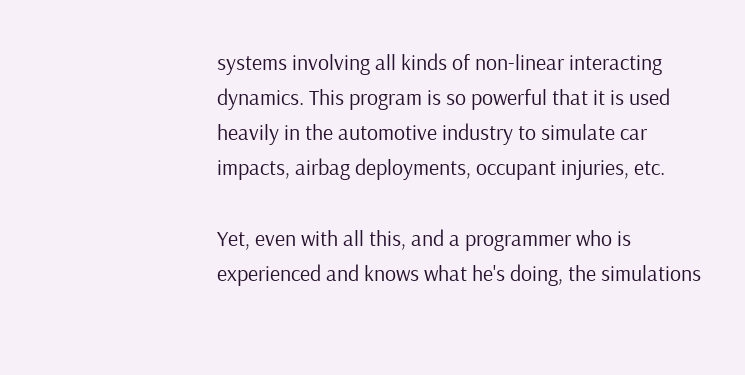systems involving all kinds of non-linear interacting dynamics. This program is so powerful that it is used heavily in the automotive industry to simulate car impacts, airbag deployments, occupant injuries, etc.

Yet, even with all this, and a programmer who is experienced and knows what he's doing, the simulations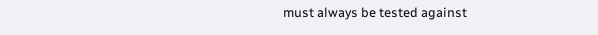must always be tested against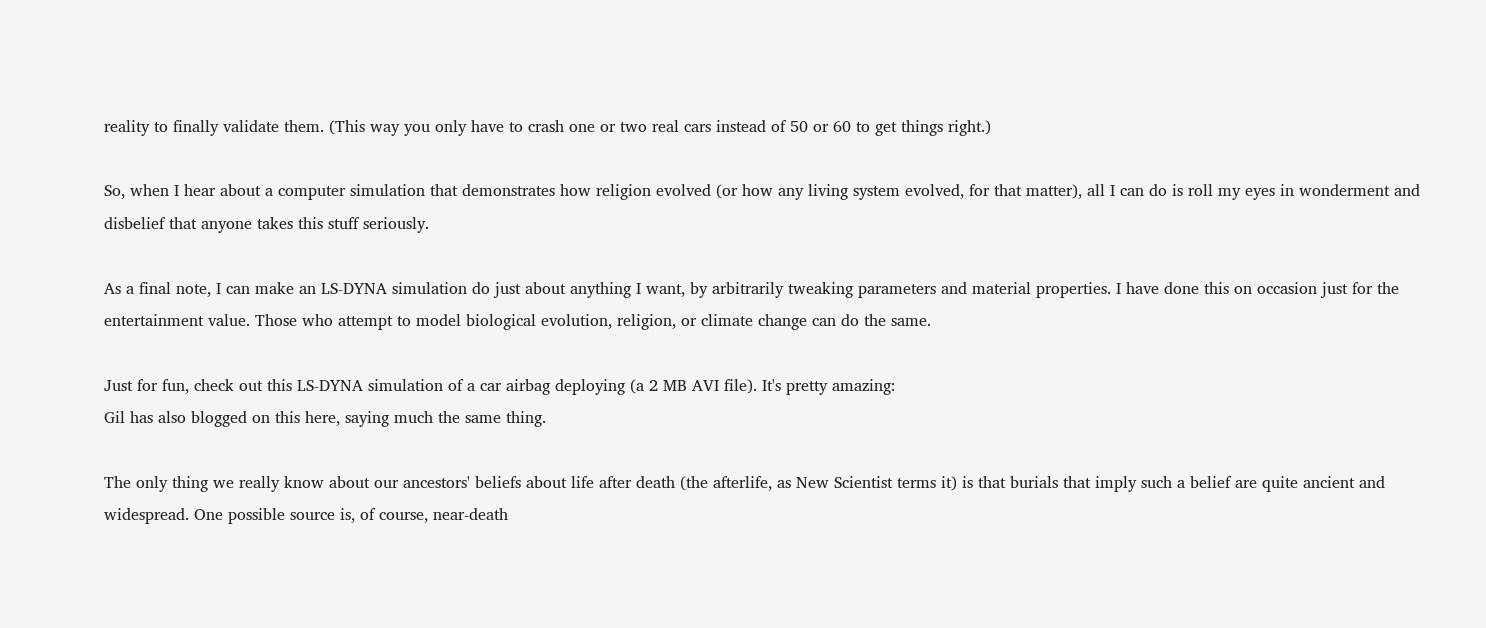reality to finally validate them. (This way you only have to crash one or two real cars instead of 50 or 60 to get things right.)

So, when I hear about a computer simulation that demonstrates how religion evolved (or how any living system evolved, for that matter), all I can do is roll my eyes in wonderment and disbelief that anyone takes this stuff seriously.

As a final note, I can make an LS-DYNA simulation do just about anything I want, by arbitrarily tweaking parameters and material properties. I have done this on occasion just for the entertainment value. Those who attempt to model biological evolution, religion, or climate change can do the same.

Just for fun, check out this LS-DYNA simulation of a car airbag deploying (a 2 MB AVI file). It's pretty amazing:
Gil has also blogged on this here, saying much the same thing.

The only thing we really know about our ancestors' beliefs about life after death (the afterlife, as New Scientist terms it) is that burials that imply such a belief are quite ancient and widespread. One possible source is, of course, near-death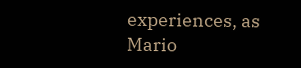experiences, as Mario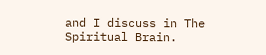and I discuss in The Spiritual Brain.